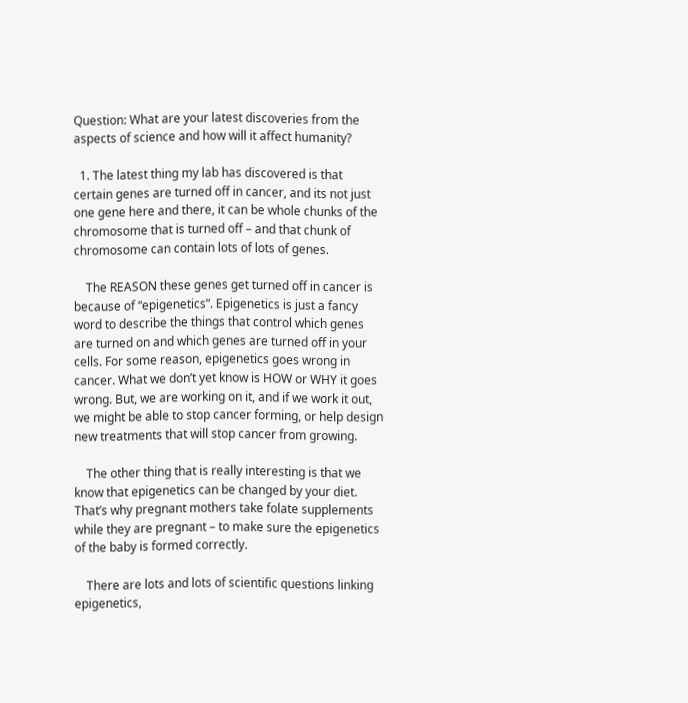Question: What are your latest discoveries from the aspects of science and how will it affect humanity?

  1. The latest thing my lab has discovered is that certain genes are turned off in cancer, and its not just one gene here and there, it can be whole chunks of the chromosome that is turned off – and that chunk of chromosome can contain lots of lots of genes.

    The REASON these genes get turned off in cancer is because of “epigenetics”. Epigenetics is just a fancy word to describe the things that control which genes are turned on and which genes are turned off in your cells. For some reason, epigenetics goes wrong in cancer. What we don’t yet know is HOW or WHY it goes wrong. But, we are working on it, and if we work it out, we might be able to stop cancer forming, or help design new treatments that will stop cancer from growing.

    The other thing that is really interesting is that we know that epigenetics can be changed by your diet. That’s why pregnant mothers take folate supplements while they are pregnant – to make sure the epigenetics of the baby is formed correctly.

    There are lots and lots of scientific questions linking epigenetics,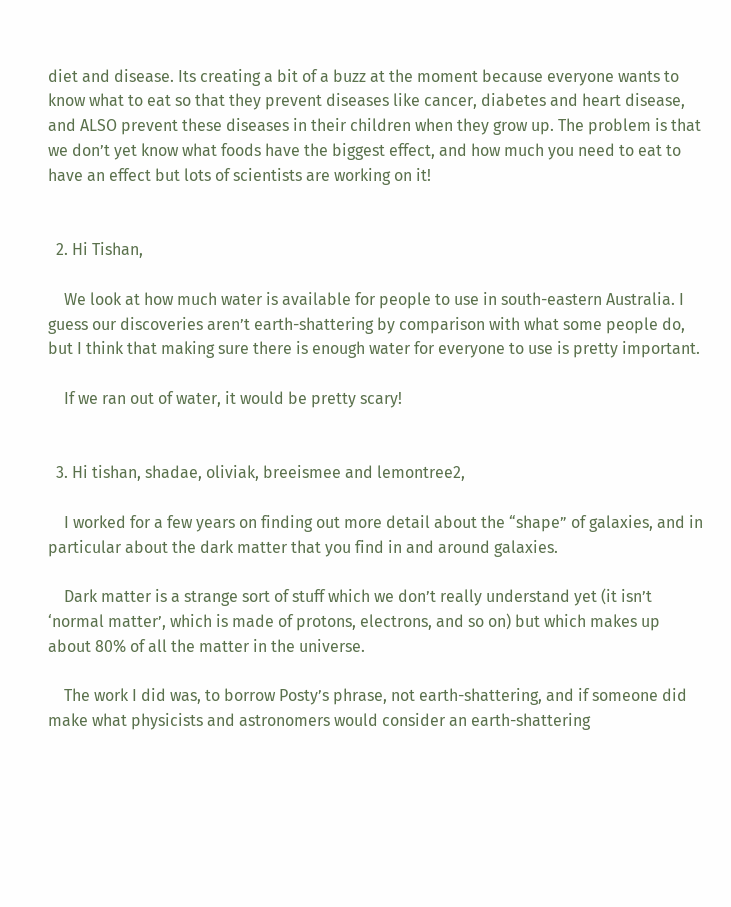diet and disease. Its creating a bit of a buzz at the moment because everyone wants to know what to eat so that they prevent diseases like cancer, diabetes and heart disease, and ALSO prevent these diseases in their children when they grow up. The problem is that we don’t yet know what foods have the biggest effect, and how much you need to eat to have an effect but lots of scientists are working on it!


  2. Hi Tishan,

    We look at how much water is available for people to use in south-eastern Australia. I guess our discoveries aren’t earth-shattering by comparison with what some people do, but I think that making sure there is enough water for everyone to use is pretty important.

    If we ran out of water, it would be pretty scary!


  3. Hi tishan, shadae, oliviak, breeismee and lemontree2,

    I worked for a few years on finding out more detail about the “shape” of galaxies, and in particular about the dark matter that you find in and around galaxies.

    Dark matter is a strange sort of stuff which we don’t really understand yet (it isn’t ‘normal matter’, which is made of protons, electrons, and so on) but which makes up about 80% of all the matter in the universe.

    The work I did was, to borrow Posty’s phrase, not earth-shattering, and if someone did make what physicists and astronomers would consider an earth-shattering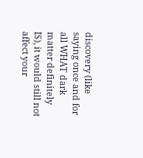discovery (like saying once and for all WHAT dark matter definitely IS), it would still not affect your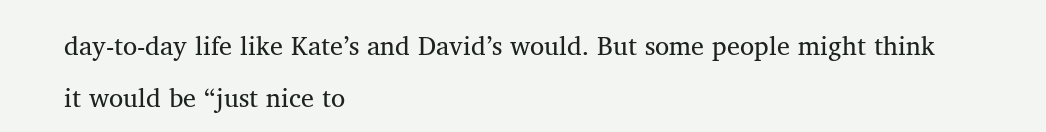day-to-day life like Kate’s and David’s would. But some people might think it would be “just nice to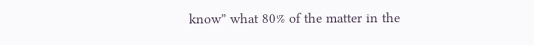know” what 80% of the matter in the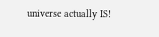universe actually IS!